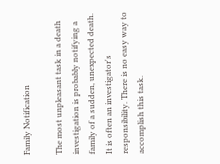Family Notification

The most unpleasant task in a death investigation is probably notifying a family of a sudden, unexpected death. It is often an investigator's responsibility. There is no easy way to accomplish this task.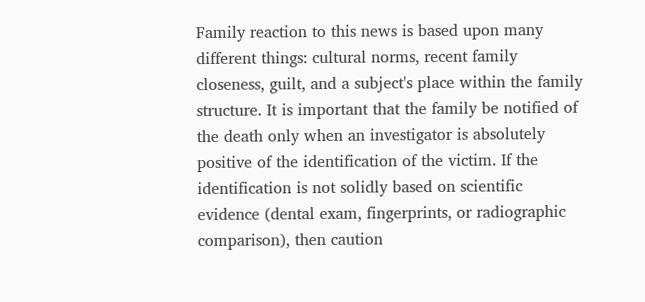Family reaction to this news is based upon many different things: cultural norms, recent family closeness, guilt, and a subject's place within the family structure. It is important that the family be notified of the death only when an investigator is absolutely positive of the identification of the victim. If the identification is not solidly based on scientific evidence (dental exam, fingerprints, or radiographic comparison), then caution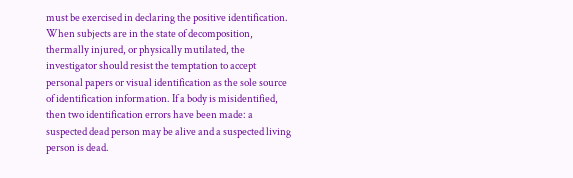must be exercised in declaring the positive identification. When subjects are in the state of decomposition, thermally injured, or physically mutilated, the investigator should resist the temptation to accept personal papers or visual identification as the sole source of identification information. If a body is misidentified, then two identification errors have been made: a suspected dead person may be alive and a suspected living person is dead.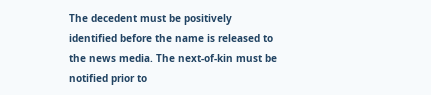The decedent must be positively identified before the name is released to the news media. The next-of-kin must be notified prior to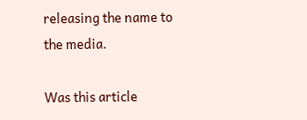releasing the name to the media.

Was this article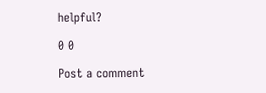helpful?

0 0

Post a comment